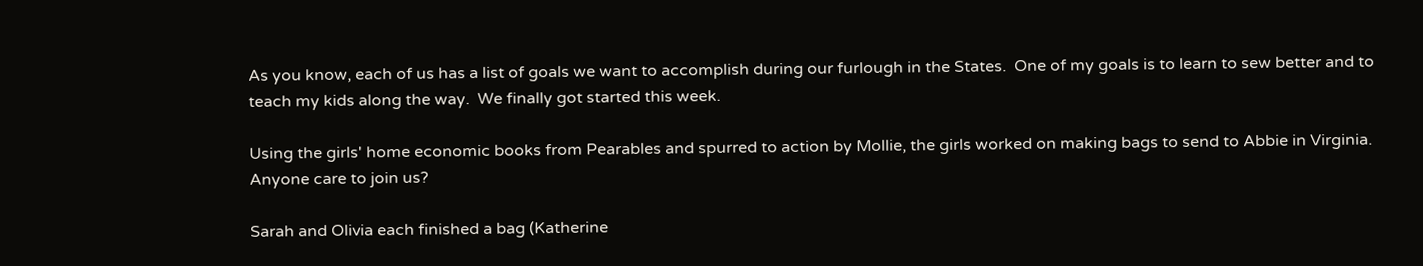As you know, each of us has a list of goals we want to accomplish during our furlough in the States.  One of my goals is to learn to sew better and to teach my kids along the way.  We finally got started this week.

Using the girls' home economic books from Pearables and spurred to action by Mollie, the girls worked on making bags to send to Abbie in Virginia.  Anyone care to join us?

Sarah and Olivia each finished a bag (Katherine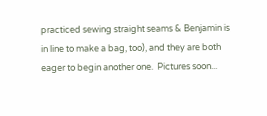practiced sewing straight seams & Benjamin is in line to make a bag, too), and they are both eager to begin another one.  Pictures soon...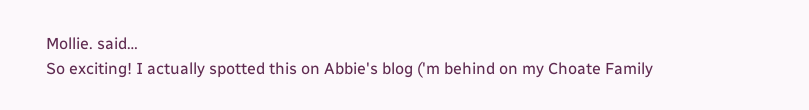Mollie. said…
So exciting! I actually spotted this on Abbie's blog ('m behind on my Choate Family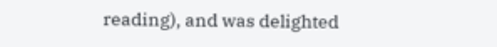reading), and was delighted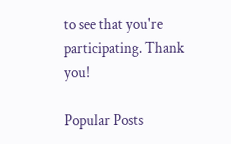to see that you're participating. Thank you!

Popular Posts